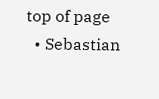top of page
  • Sebastian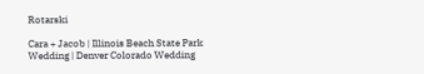Rotarski

Cara + Jacob | Illinois Beach State Park Wedding | Denver Colorado Wedding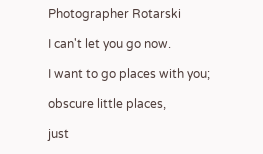Photographer Rotarski

I can't let you go now.

I want to go places with you;

obscure little places,

just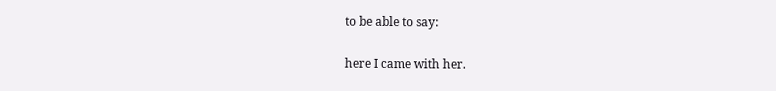to be able to say:

here I came with her.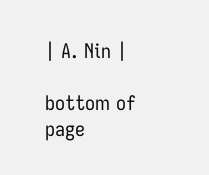| A. Nin |

bottom of page